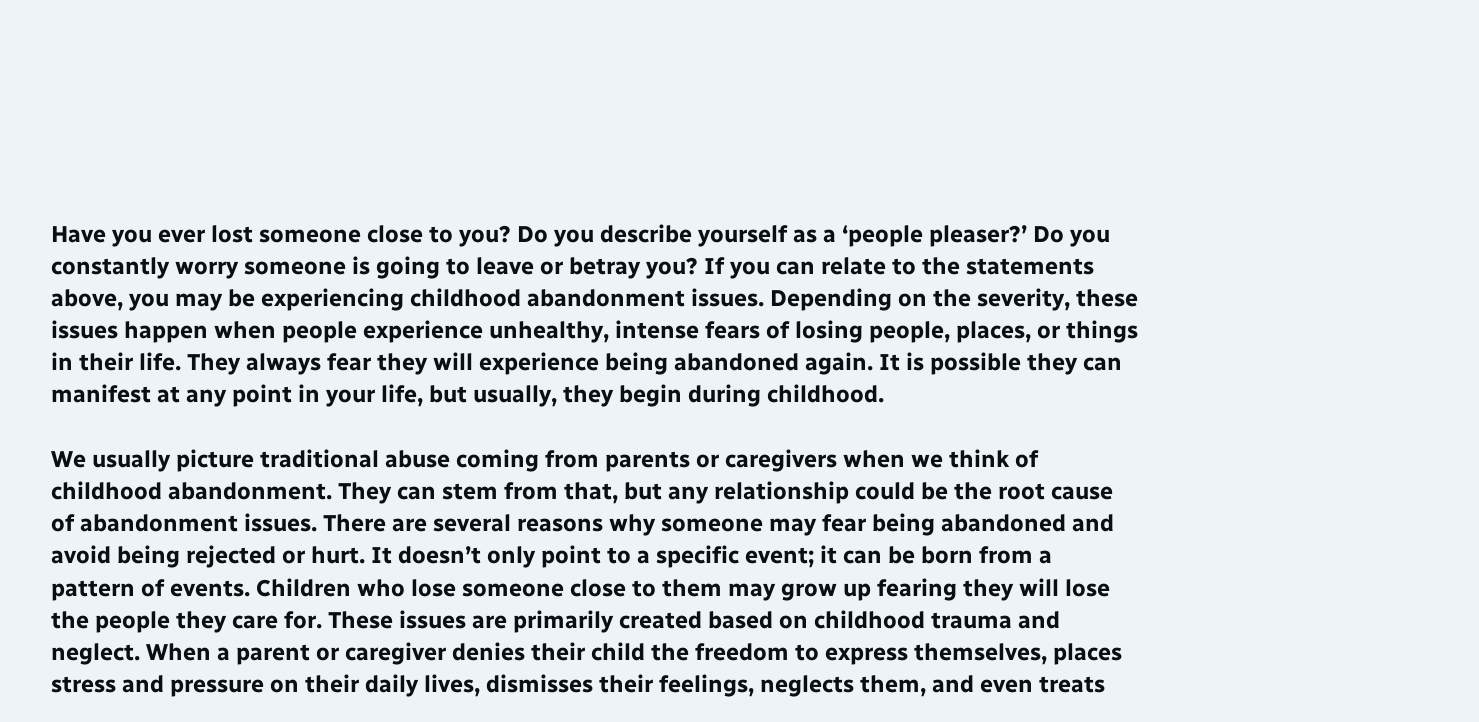Have you ever lost someone close to you? Do you describe yourself as a ‘people pleaser?’ Do you constantly worry someone is going to leave or betray you? If you can relate to the statements above, you may be experiencing childhood abandonment issues. Depending on the severity, these issues happen when people experience unhealthy, intense fears of losing people, places, or things in their life. They always fear they will experience being abandoned again. It is possible they can manifest at any point in your life, but usually, they begin during childhood.

We usually picture traditional abuse coming from parents or caregivers when we think of childhood abandonment. They can stem from that, but any relationship could be the root cause of abandonment issues. There are several reasons why someone may fear being abandoned and avoid being rejected or hurt. It doesn’t only point to a specific event; it can be born from a pattern of events. Children who lose someone close to them may grow up fearing they will lose the people they care for. These issues are primarily created based on childhood trauma and neglect. When a parent or caregiver denies their child the freedom to express themselves, places stress and pressure on their daily lives, dismisses their feelings, neglects them, and even treats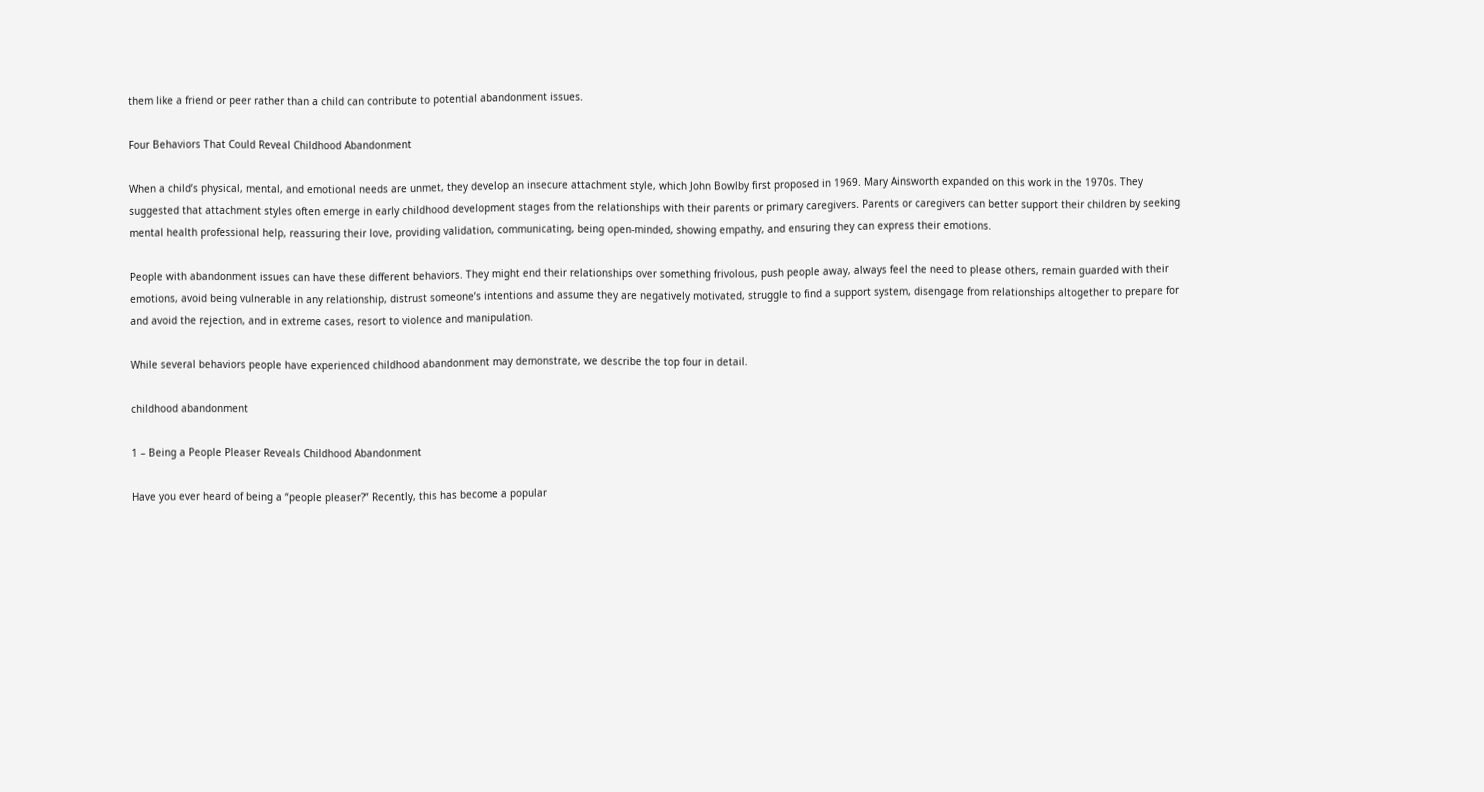them like a friend or peer rather than a child can contribute to potential abandonment issues.

Four Behaviors That Could Reveal Childhood Abandonment

When a child’s physical, mental, and emotional needs are unmet, they develop an insecure attachment style, which John Bowlby first proposed in 1969. Mary Ainsworth expanded on this work in the 1970s. They suggested that attachment styles often emerge in early childhood development stages from the relationships with their parents or primary caregivers. Parents or caregivers can better support their children by seeking mental health professional help, reassuring their love, providing validation, communicating, being open-minded, showing empathy, and ensuring they can express their emotions.

People with abandonment issues can have these different behaviors. They might end their relationships over something frivolous, push people away, always feel the need to please others, remain guarded with their emotions, avoid being vulnerable in any relationship, distrust someone’s intentions and assume they are negatively motivated, struggle to find a support system, disengage from relationships altogether to prepare for and avoid the rejection, and in extreme cases, resort to violence and manipulation.

While several behaviors people have experienced childhood abandonment may demonstrate, we describe the top four in detail.

childhood abandonment

1 – Being a People Pleaser Reveals Childhood Abandonment

Have you ever heard of being a “people pleaser?” Recently, this has become a popular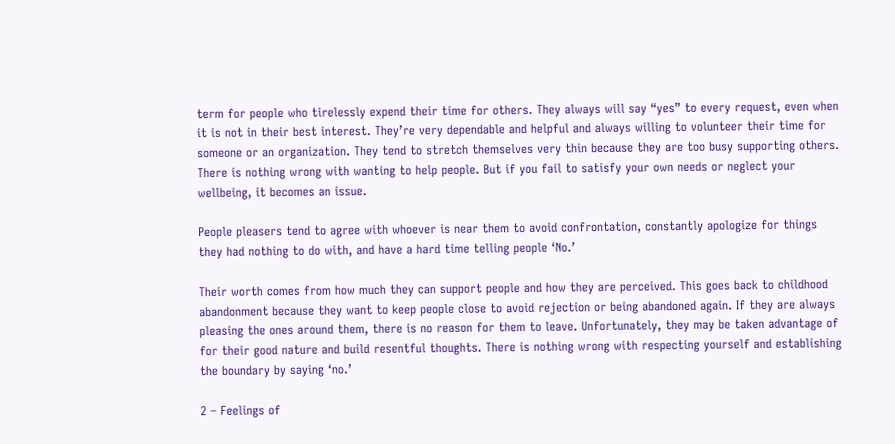term for people who tirelessly expend their time for others. They always will say “yes” to every request, even when it is not in their best interest. They’re very dependable and helpful and always willing to volunteer their time for someone or an organization. They tend to stretch themselves very thin because they are too busy supporting others. There is nothing wrong with wanting to help people. But if you fail to satisfy your own needs or neglect your wellbeing, it becomes an issue.

People pleasers tend to agree with whoever is near them to avoid confrontation, constantly apologize for things they had nothing to do with, and have a hard time telling people ‘No.’

Their worth comes from how much they can support people and how they are perceived. This goes back to childhood abandonment because they want to keep people close to avoid rejection or being abandoned again. If they are always pleasing the ones around them, there is no reason for them to leave. Unfortunately, they may be taken advantage of for their good nature and build resentful thoughts. There is nothing wrong with respecting yourself and establishing the boundary by saying ‘no.’

2 – Feelings of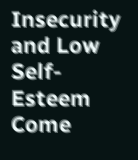Insecurity and Low Self-Esteem Come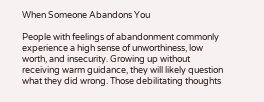When Someone Abandons You

People with feelings of abandonment commonly experience a high sense of unworthiness, low worth, and insecurity. Growing up without receiving warm guidance, they will likely question what they did wrong. Those debilitating thoughts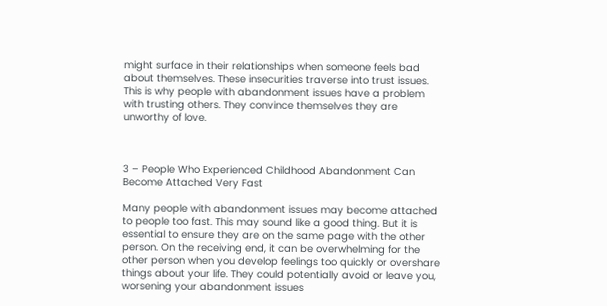might surface in their relationships when someone feels bad about themselves. These insecurities traverse into trust issues. This is why people with abandonment issues have a problem with trusting others. They convince themselves they are unworthy of love.



3 – People Who Experienced Childhood Abandonment Can Become Attached Very Fast

Many people with abandonment issues may become attached to people too fast. This may sound like a good thing. But it is essential to ensure they are on the same page with the other person. On the receiving end, it can be overwhelming for the other person when you develop feelings too quickly or overshare things about your life. They could potentially avoid or leave you, worsening your abandonment issues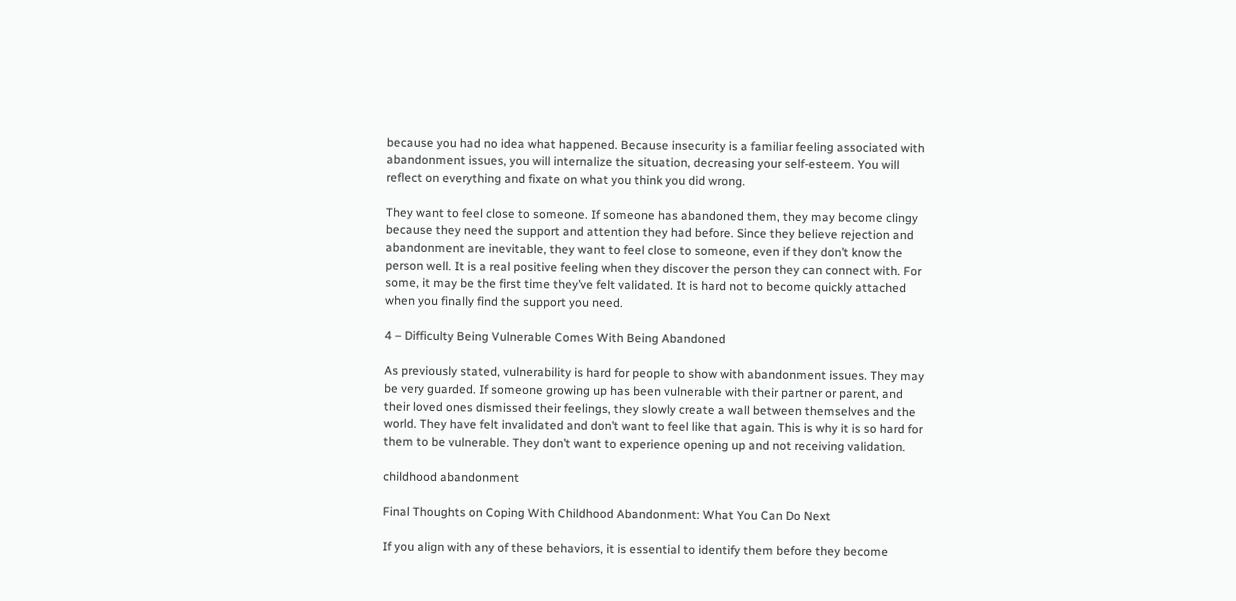because you had no idea what happened. Because insecurity is a familiar feeling associated with abandonment issues, you will internalize the situation, decreasing your self-esteem. You will reflect on everything and fixate on what you think you did wrong.

They want to feel close to someone. If someone has abandoned them, they may become clingy because they need the support and attention they had before. Since they believe rejection and abandonment are inevitable, they want to feel close to someone, even if they don’t know the person well. It is a real positive feeling when they discover the person they can connect with. For some, it may be the first time they’ve felt validated. It is hard not to become quickly attached when you finally find the support you need.

4 – Difficulty Being Vulnerable Comes With Being Abandoned

As previously stated, vulnerability is hard for people to show with abandonment issues. They may be very guarded. If someone growing up has been vulnerable with their partner or parent, and their loved ones dismissed their feelings, they slowly create a wall between themselves and the world. They have felt invalidated and don’t want to feel like that again. This is why it is so hard for them to be vulnerable. They don’t want to experience opening up and not receiving validation.

childhood abandonment

Final Thoughts on Coping With Childhood Abandonment: What You Can Do Next

If you align with any of these behaviors, it is essential to identify them before they become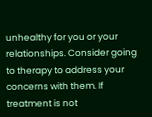unhealthy for you or your relationships. Consider going to therapy to address your concerns with them. If treatment is not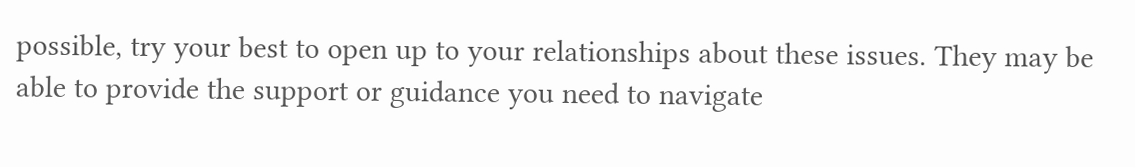possible, try your best to open up to your relationships about these issues. They may be able to provide the support or guidance you need to navigate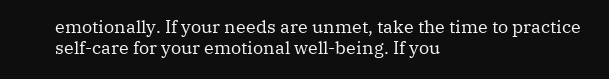emotionally. If your needs are unmet, take the time to practice self-care for your emotional well-being. If you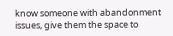know someone with abandonment issues, give them the space to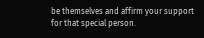be themselves and affirm your support for that special person.